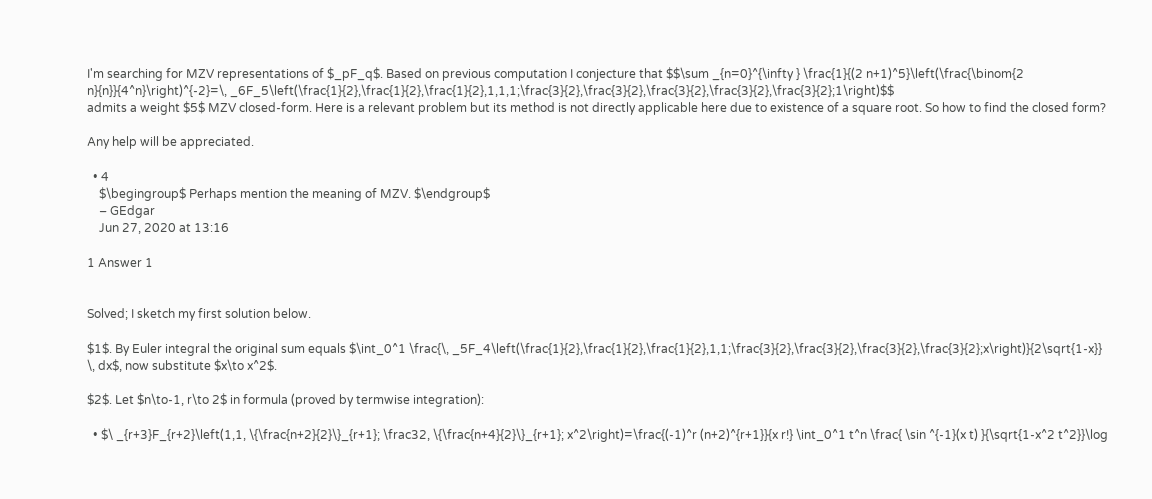I'm searching for MZV representations of $_pF_q$. Based on previous computation I conjecture that $$\sum _{n=0}^{\infty } \frac{1}{(2 n+1)^5}\left(\frac{\binom{2 n}{n}}{4^n}\right)^{-2}=\, _6F_5\left(\frac{1}{2},\frac{1}{2},\frac{1}{2},1,1,1;\frac{3}{2},\frac{3}{2},\frac{3}{2},\frac{3}{2},\frac{3}{2};1\right)$$
admits a weight $5$ MZV closed-form. Here is a relevant problem but its method is not directly applicable here due to existence of a square root. So how to find the closed form?

Any help will be appreciated.

  • 4
    $\begingroup$ Perhaps mention the meaning of MZV. $\endgroup$
    – GEdgar
    Jun 27, 2020 at 13:16

1 Answer 1


Solved; I sketch my first solution below.

$1$. By Euler integral the original sum equals $\int_0^1 \frac{\, _5F_4\left(\frac{1}{2},\frac{1}{2},\frac{1}{2},1,1;\frac{3}{2},\frac{3}{2},\frac{3}{2},\frac{3}{2};x\right)}{2\sqrt{1-x}} \, dx$, now substitute $x\to x^2$.

$2$. Let $n\to-1, r\to 2$ in formula (proved by termwise integration):

  • $\ _{r+3}F_{r+2}\left(1,1, \{\frac{n+2}{2}\}_{r+1}; \frac32, \{\frac{n+4}{2}\}_{r+1}; x^2\right)=\frac{(-1)^r (n+2)^{r+1}}{x r!} \int_0^1 t^n \frac{ \sin ^{-1}(x t) }{\sqrt{1-x^2 t^2}}\log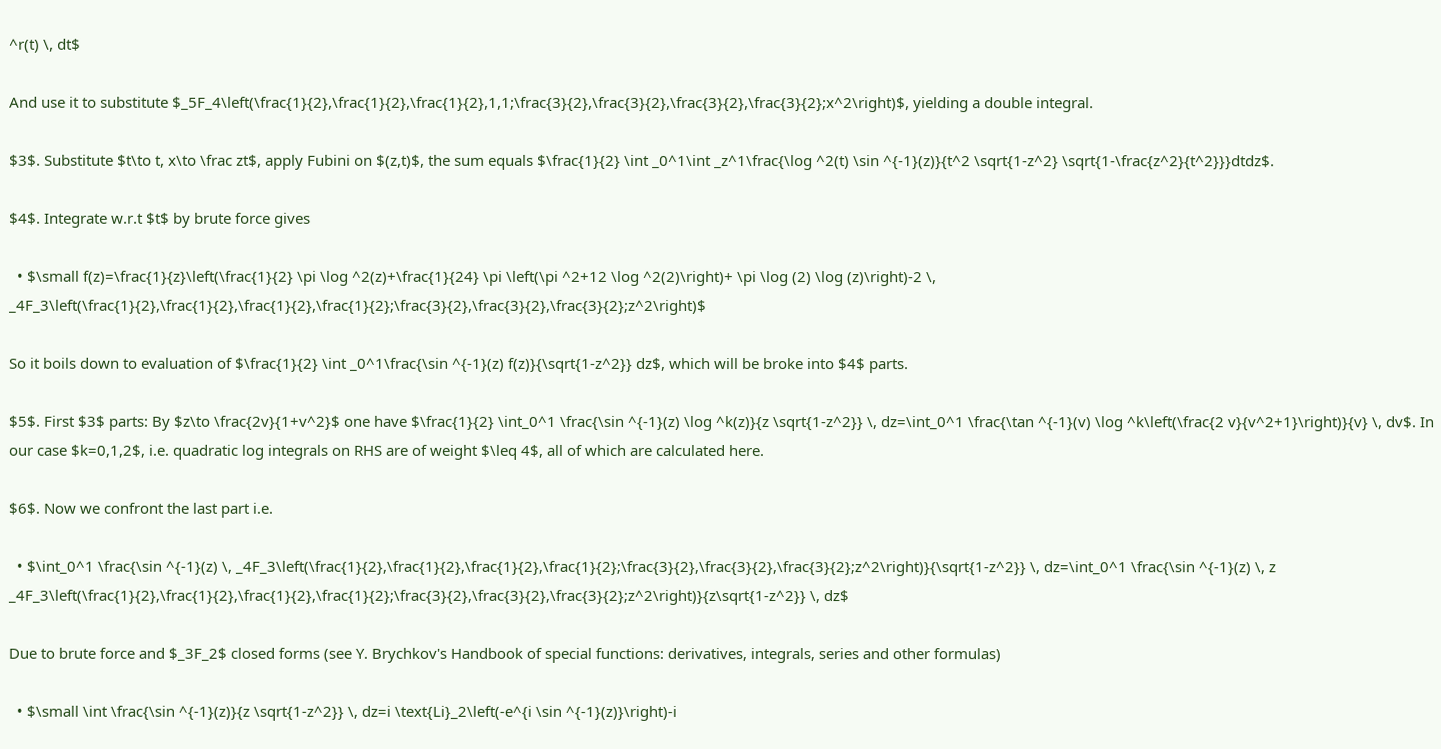^r(t) \, dt$

And use it to substitute $_5F_4\left(\frac{1}{2},\frac{1}{2},\frac{1}{2},1,1;\frac{3}{2},\frac{3}{2},\frac{3}{2},\frac{3}{2};x^2\right)$, yielding a double integral.

$3$. Substitute $t\to t, x\to \frac zt$, apply Fubini on $(z,t)$, the sum equals $\frac{1}{2} \int _0^1\int _z^1\frac{\log ^2(t) \sin ^{-1}(z)}{t^2 \sqrt{1-z^2} \sqrt{1-\frac{z^2}{t^2}}}dtdz$.

$4$. Integrate w.r.t $t$ by brute force gives

  • $\small f(z)=\frac{1}{z}\left(\frac{1}{2} \pi \log ^2(z)+\frac{1}{24} \pi \left(\pi ^2+12 \log ^2(2)\right)+ \pi \log (2) \log (z)\right)-2 \, _4F_3\left(\frac{1}{2},\frac{1}{2},\frac{1}{2},\frac{1}{2};\frac{3}{2},\frac{3}{2},\frac{3}{2};z^2\right)$

So it boils down to evaluation of $\frac{1}{2} \int _0^1\frac{\sin ^{-1}(z) f(z)}{\sqrt{1-z^2}} dz$, which will be broke into $4$ parts.

$5$. First $3$ parts: By $z\to \frac{2v}{1+v^2}$ one have $\frac{1}{2} \int_0^1 \frac{\sin ^{-1}(z) \log ^k(z)}{z \sqrt{1-z^2}} \, dz=\int_0^1 \frac{\tan ^{-1}(v) \log ^k\left(\frac{2 v}{v^2+1}\right)}{v} \, dv$. In our case $k=0,1,2$, i.e. quadratic log integrals on RHS are of weight $\leq 4$, all of which are calculated here.

$6$. Now we confront the last part i.e.

  • $\int_0^1 \frac{\sin ^{-1}(z) \, _4F_3\left(\frac{1}{2},\frac{1}{2},\frac{1}{2},\frac{1}{2};\frac{3}{2},\frac{3}{2},\frac{3}{2};z^2\right)}{\sqrt{1-z^2}} \, dz=\int_0^1 \frac{\sin ^{-1}(z) \, z _4F_3\left(\frac{1}{2},\frac{1}{2},\frac{1}{2},\frac{1}{2};\frac{3}{2},\frac{3}{2},\frac{3}{2};z^2\right)}{z\sqrt{1-z^2}} \, dz$

Due to brute force and $_3F_2$ closed forms (see Y. Brychkov's Handbook of special functions: derivatives, integrals, series and other formulas)

  • $\small \int \frac{\sin ^{-1}(z)}{z \sqrt{1-z^2}} \, dz=i \text{Li}_2\left(-e^{i \sin ^{-1}(z)}\right)-i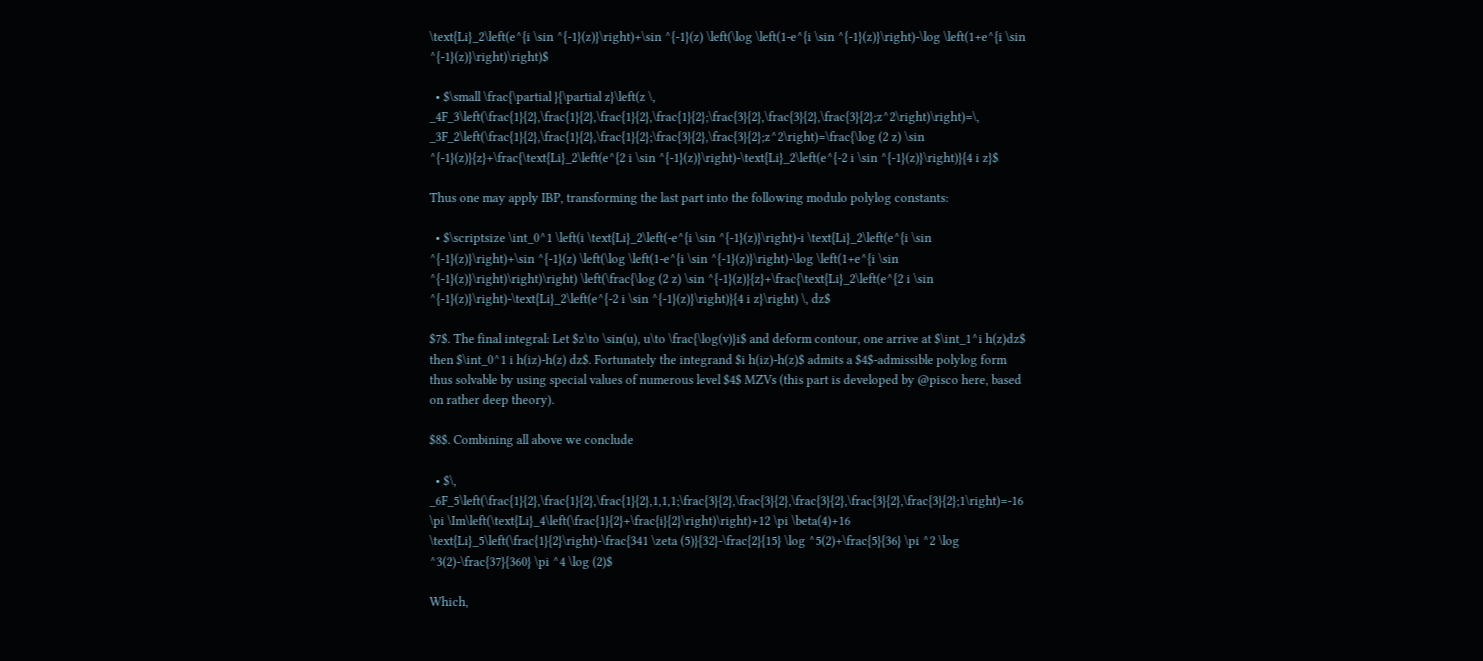\text{Li}_2\left(e^{i \sin ^{-1}(z)}\right)+\sin ^{-1}(z) \left(\log \left(1-e^{i \sin ^{-1}(z)}\right)-\log \left(1+e^{i \sin ^{-1}(z)}\right)\right)$

  • $\small \frac{\partial }{\partial z}\left(z \, _4F_3\left(\frac{1}{2},\frac{1}{2},\frac{1}{2},\frac{1}{2};\frac{3}{2},\frac{3}{2},\frac{3}{2};z^2\right)\right)=\, _3F_2\left(\frac{1}{2},\frac{1}{2},\frac{1}{2};\frac{3}{2},\frac{3}{2};z^2\right)=\frac{\log (2 z) \sin ^{-1}(z)}{z}+\frac{\text{Li}_2\left(e^{2 i \sin ^{-1}(z)}\right)-\text{Li}_2\left(e^{-2 i \sin ^{-1}(z)}\right)}{4 i z}$

Thus one may apply IBP, transforming the last part into the following modulo polylog constants:

  • $\scriptsize \int_0^1 \left(i \text{Li}_2\left(-e^{i \sin ^{-1}(z)}\right)-i \text{Li}_2\left(e^{i \sin ^{-1}(z)}\right)+\sin ^{-1}(z) \left(\log \left(1-e^{i \sin ^{-1}(z)}\right)-\log \left(1+e^{i \sin ^{-1}(z)}\right)\right)\right) \left(\frac{\log (2 z) \sin ^{-1}(z)}{z}+\frac{\text{Li}_2\left(e^{2 i \sin ^{-1}(z)}\right)-\text{Li}_2\left(e^{-2 i \sin ^{-1}(z)}\right)}{4 i z}\right) \, dz$

$7$. The final integral: Let $z\to \sin(u), u\to \frac{\log(v)}i$ and deform contour, one arrive at $\int_1^i h(z)dz$ then $\int_0^1 i h(iz)-h(z) dz$. Fortunately the integrand $i h(iz)-h(z)$ admits a $4$-admissible polylog form thus solvable by using special values of numerous level $4$ MZVs (this part is developed by @pisco here, based on rather deep theory).

$8$. Combining all above we conclude

  • $\, _6F_5\left(\frac{1}{2},\frac{1}{2},\frac{1}{2},1,1,1;\frac{3}{2},\frac{3}{2},\frac{3}{2},\frac{3}{2},\frac{3}{2};1\right)=-16 \pi \Im\left(\text{Li}_4\left(\frac{1}{2}+\frac{i}{2}\right)\right)+12 \pi \beta(4)+16 \text{Li}_5\left(\frac{1}{2}\right)-\frac{341 \zeta (5)}{32}-\frac{2}{15} \log ^5(2)+\frac{5}{36} \pi ^2 \log ^3(2)-\frac{37}{360} \pi ^4 \log (2)$

Which,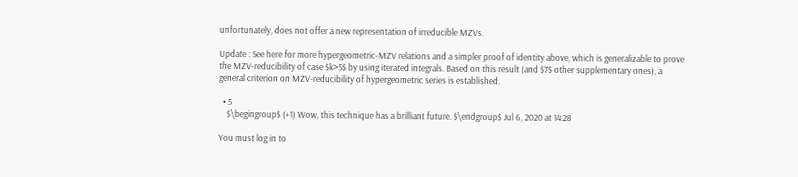unfortunately, does not offer a new representation of irreducible MZVs.

Update : See here for more hypergeometric-MZV relations and a simpler proof of identity above, which is generalizable to prove the MZV-reducibility of case $k>5$ by using iterated integrals. Based on this result (and $7$ other supplementary ones), a general criterion on MZV-reducibility of hypergeometric series is established.

  • 5
    $\begingroup$ (+1) Wow, this technique has a brilliant future. $\endgroup$ Jul 6, 2020 at 14:28

You must log in to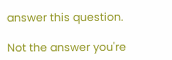answer this question.

Not the answer you're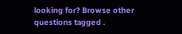looking for? Browse other questions tagged .